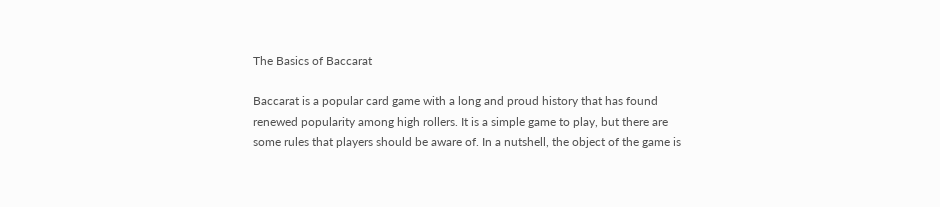The Basics of Baccarat

Baccarat is a popular card game with a long and proud history that has found renewed popularity among high rollers. It is a simple game to play, but there are some rules that players should be aware of. In a nutshell, the object of the game is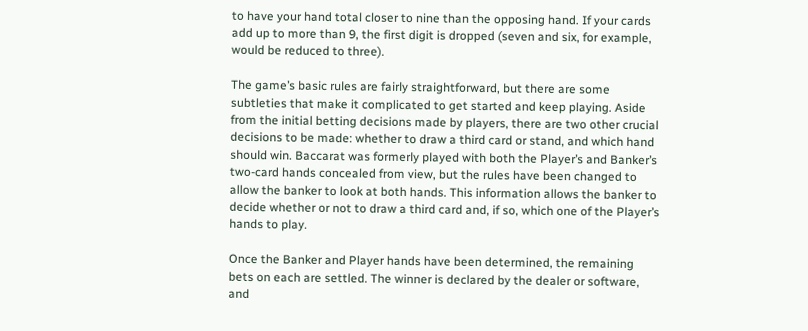to have your hand total closer to nine than the opposing hand. If your cards add up to more than 9, the first digit is dropped (seven and six, for example, would be reduced to three).

The game’s basic rules are fairly straightforward, but there are some subtleties that make it complicated to get started and keep playing. Aside from the initial betting decisions made by players, there are two other crucial decisions to be made: whether to draw a third card or stand, and which hand should win. Baccarat was formerly played with both the Player’s and Banker’s two-card hands concealed from view, but the rules have been changed to allow the banker to look at both hands. This information allows the banker to decide whether or not to draw a third card and, if so, which one of the Player’s hands to play.

Once the Banker and Player hands have been determined, the remaining bets on each are settled. The winner is declared by the dealer or software, and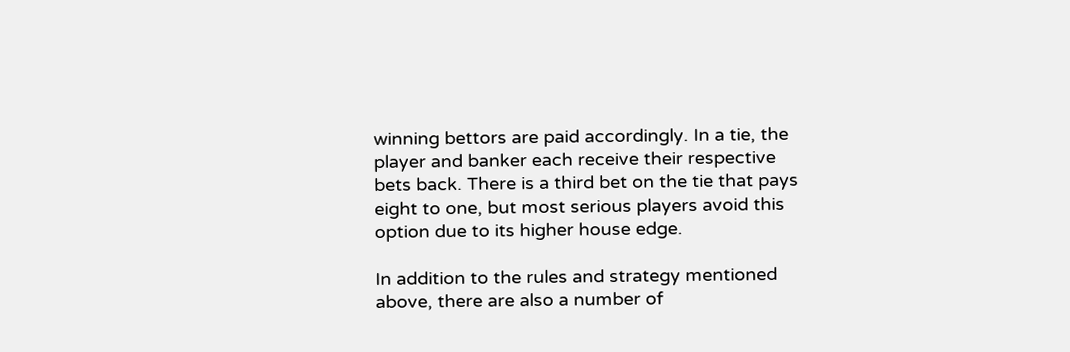winning bettors are paid accordingly. In a tie, the player and banker each receive their respective bets back. There is a third bet on the tie that pays eight to one, but most serious players avoid this option due to its higher house edge.

In addition to the rules and strategy mentioned above, there are also a number of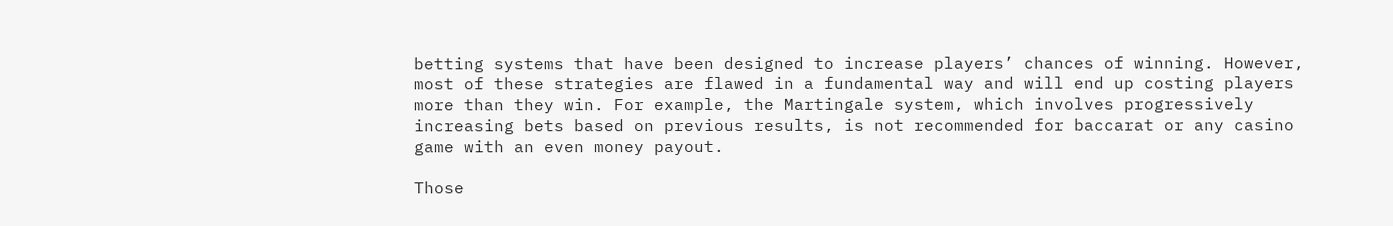betting systems that have been designed to increase players’ chances of winning. However, most of these strategies are flawed in a fundamental way and will end up costing players more than they win. For example, the Martingale system, which involves progressively increasing bets based on previous results, is not recommended for baccarat or any casino game with an even money payout.

Those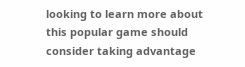looking to learn more about this popular game should consider taking advantage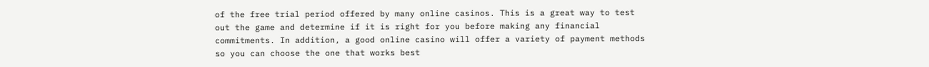of the free trial period offered by many online casinos. This is a great way to test out the game and determine if it is right for you before making any financial commitments. In addition, a good online casino will offer a variety of payment methods so you can choose the one that works best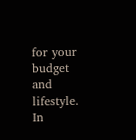for your budget and lifestyle. In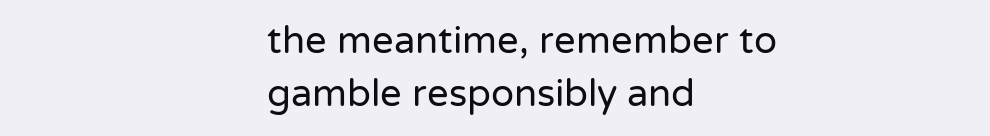the meantime, remember to gamble responsibly and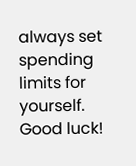always set spending limits for yourself. Good luck!